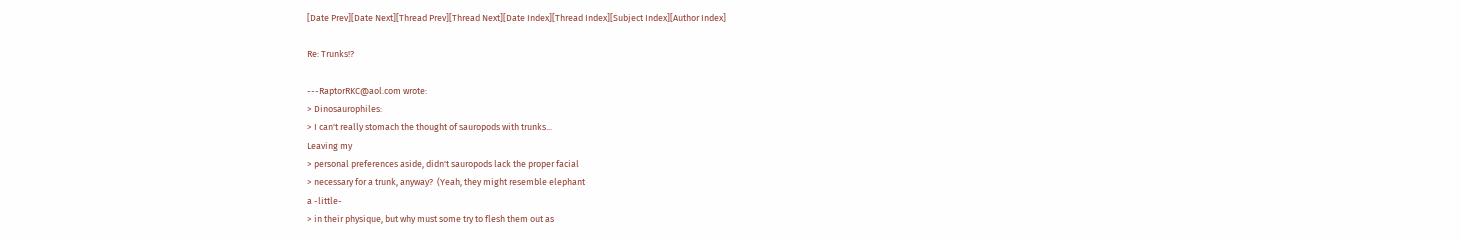[Date Prev][Date Next][Thread Prev][Thread Next][Date Index][Thread Index][Subject Index][Author Index]

Re: Trunks!?

---RaptorRKC@aol.com wrote:
> Dinosaurophiles:
> I can't really stomach the thought of sauropods with trunks...
Leaving my
> personal preferences aside, didn't sauropods lack the proper facial
> necessary for a trunk, anyway?  (Yeah, they might resemble elephant
a -little-
> in their physique, but why must some try to flesh them out as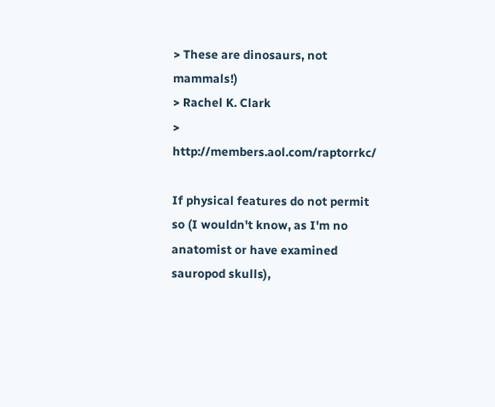> These are dinosaurs, not mammals!)
> Rachel K. Clark
> http://members.aol.com/raptorrkc/

If physical features do not permit so (I wouldn't know, as I'm no
anatomist or have examined sauropod skulls),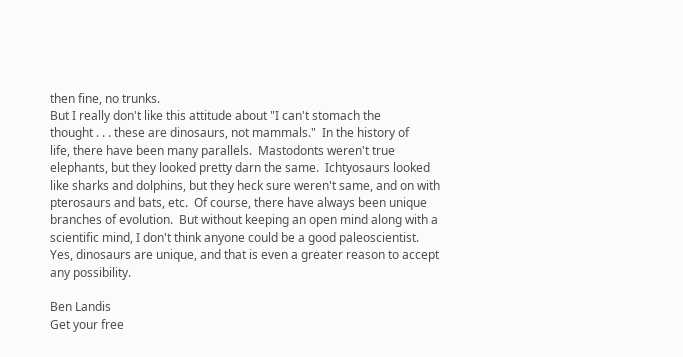then fine, no trunks.
But I really don't like this attitude about "I can't stomach the
thought . . . these are dinosaurs, not mammals."  In the history of
life, there have been many parallels.  Mastodonts weren't true
elephants, but they looked pretty darn the same.  Ichtyosaurs looked
like sharks and dolphins, but they heck sure weren't same, and on with
pterosaurs and bats, etc.  Of course, there have always been unique
branches of evolution.  But without keeping an open mind along with a
scientific mind, I don't think anyone could be a good paleoscientist.
Yes, dinosaurs are unique, and that is even a greater reason to accept
any possibility.

Ben Landis
Get your free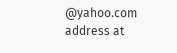@yahoo.com address at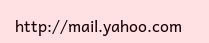http://mail.yahoo.com